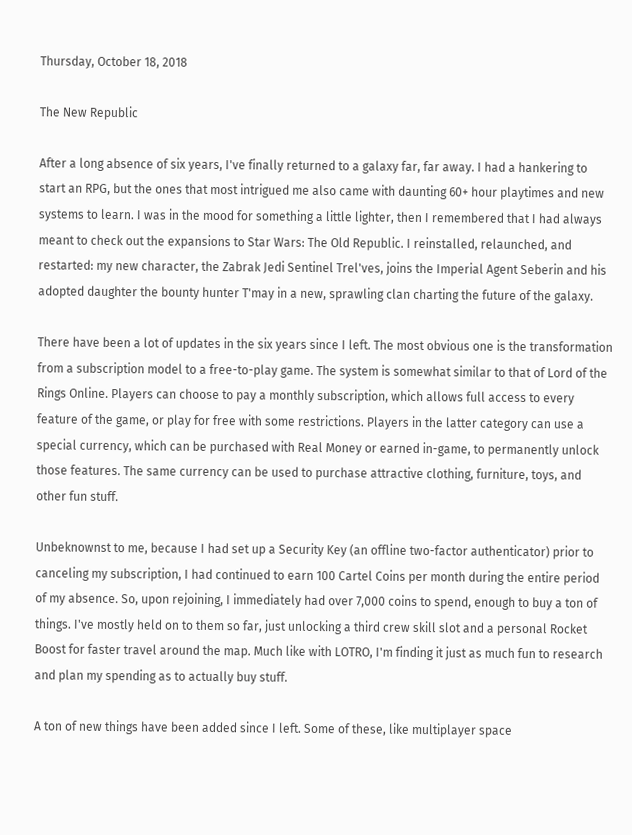Thursday, October 18, 2018

The New Republic

After a long absence of six years, I've finally returned to a galaxy far, far away. I had a hankering to start an RPG, but the ones that most intrigued me also came with daunting 60+ hour playtimes and new systems to learn. I was in the mood for something a little lighter, then I remembered that I had always meant to check out the expansions to Star Wars: The Old Republic. I reinstalled, relaunched, and restarted: my new character, the Zabrak Jedi Sentinel Trel'ves, joins the Imperial Agent Seberin and his adopted daughter the bounty hunter T'may in a new, sprawling clan charting the future of the galaxy.

There have been a lot of updates in the six years since I left. The most obvious one is the transformation from a subscription model to a free-to-play game. The system is somewhat similar to that of Lord of the Rings Online. Players can choose to pay a monthly subscription, which allows full access to every feature of the game, or play for free with some restrictions. Players in the latter category can use a special currency, which can be purchased with Real Money or earned in-game, to permanently unlock those features. The same currency can be used to purchase attractive clothing, furniture, toys, and other fun stuff.

Unbeknownst to me, because I had set up a Security Key (an offline two-factor authenticator) prior to canceling my subscription, I had continued to earn 100 Cartel Coins per month during the entire period of my absence. So, upon rejoining, I immediately had over 7,000 coins to spend, enough to buy a ton of things. I've mostly held on to them so far, just unlocking a third crew skill slot and a personal Rocket Boost for faster travel around the map. Much like with LOTRO, I'm finding it just as much fun to research and plan my spending as to actually buy stuff.

A ton of new things have been added since I left. Some of these, like multiplayer space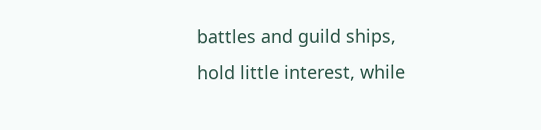battles and guild ships, hold little interest, while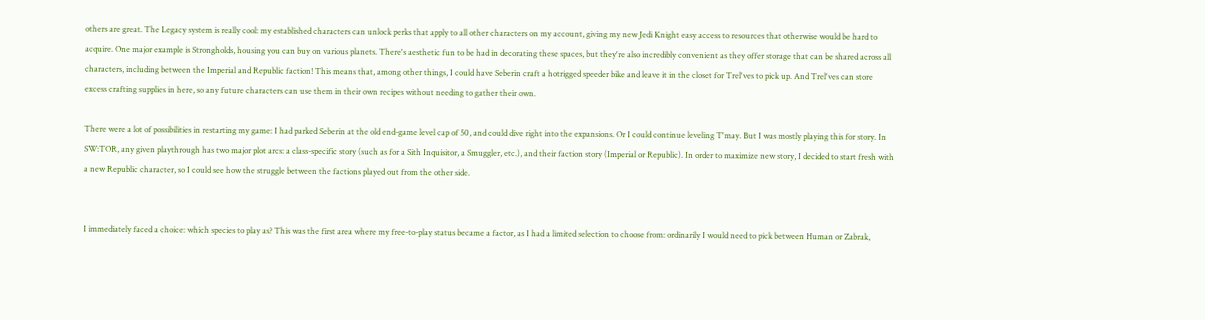others are great. The Legacy system is really cool: my established characters can unlock perks that apply to all other characters on my account, giving my new Jedi Knight easy access to resources that otherwise would be hard to acquire. One major example is Strongholds, housing you can buy on various planets. There's aesthetic fun to be had in decorating these spaces, but they're also incredibly convenient as they offer storage that can be shared across all characters, including between the Imperial and Republic faction! This means that, among other things, I could have Seberin craft a hotrigged speeder bike and leave it in the closet for Trel'ves to pick up. And Trel'ves can store excess crafting supplies in here, so any future characters can use them in their own recipes without needing to gather their own.

There were a lot of possibilities in restarting my game: I had parked Seberin at the old end-game level cap of 50, and could dive right into the expansions. Or I could continue leveling T'may. But I was mostly playing this for story. In SW:TOR, any given playthrough has two major plot arcs: a class-specific story (such as for a Sith Inquisitor, a Smuggler, etc.), and their faction story (Imperial or Republic). In order to maximize new story, I decided to start fresh with a new Republic character, so I could see how the struggle between the factions played out from the other side.


I immediately faced a choice: which species to play as? This was the first area where my free-to-play status became a factor, as I had a limited selection to choose from: ordinarily I would need to pick between Human or Zabrak,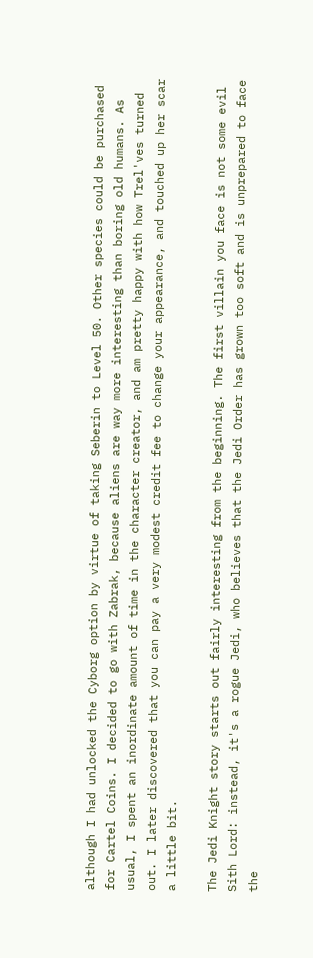although I had unlocked the Cyborg option by virtue of taking Seberin to Level 50. Other species could be purchased for Cartel Coins. I decided to go with Zabrak, because aliens are way more interesting than boring old humans. As usual, I spent an inordinate amount of time in the character creator, and am pretty happy with how Trel'ves turned out. I later discovered that you can pay a very modest credit fee to change your appearance, and touched up her scar a little bit.

The Jedi Knight story starts out fairly interesting from the beginning. The first villain you face is not some evil Sith Lord: instead, it's a rogue Jedi, who believes that the Jedi Order has grown too soft and is unprepared to face the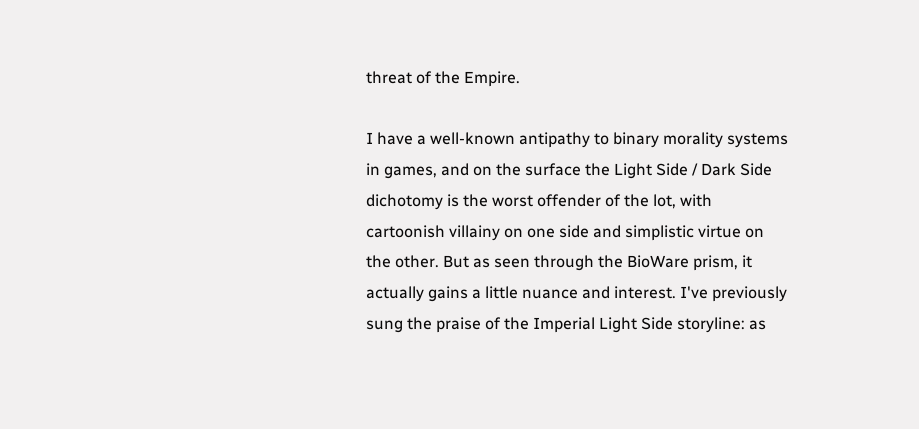threat of the Empire.

I have a well-known antipathy to binary morality systems in games, and on the surface the Light Side / Dark Side dichotomy is the worst offender of the lot, with cartoonish villainy on one side and simplistic virtue on the other. But as seen through the BioWare prism, it actually gains a little nuance and interest. I've previously sung the praise of the Imperial Light Side storyline: as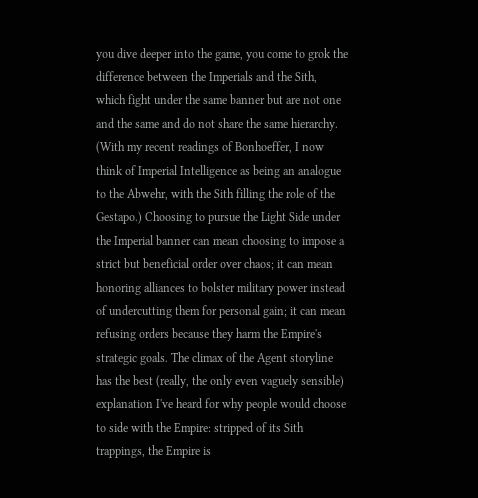you dive deeper into the game, you come to grok the difference between the Imperials and the Sith, which fight under the same banner but are not one and the same and do not share the same hierarchy. (With my recent readings of Bonhoeffer, I now think of Imperial Intelligence as being an analogue to the Abwehr, with the Sith filling the role of the Gestapo.) Choosing to pursue the Light Side under the Imperial banner can mean choosing to impose a strict but beneficial order over chaos; it can mean honoring alliances to bolster military power instead of undercutting them for personal gain; it can mean refusing orders because they harm the Empire's strategic goals. The climax of the Agent storyline has the best (really, the only even vaguely sensible) explanation I've heard for why people would choose to side with the Empire: stripped of its Sith trappings, the Empire is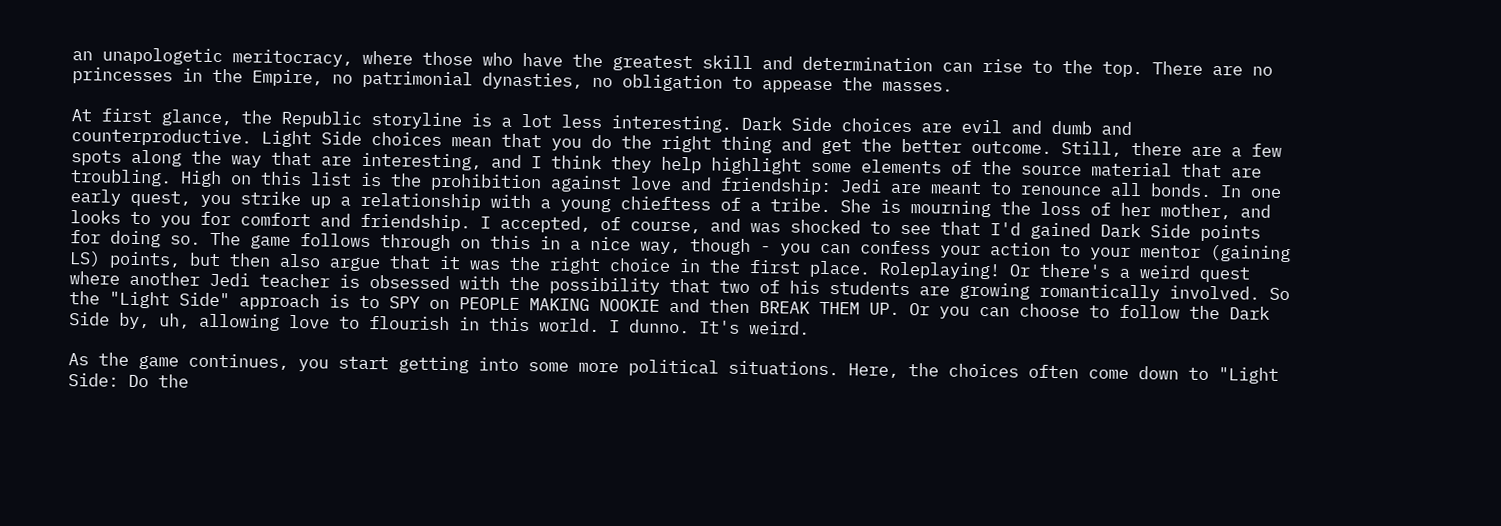an unapologetic meritocracy, where those who have the greatest skill and determination can rise to the top. There are no princesses in the Empire, no patrimonial dynasties, no obligation to appease the masses.

At first glance, the Republic storyline is a lot less interesting. Dark Side choices are evil and dumb and counterproductive. Light Side choices mean that you do the right thing and get the better outcome. Still, there are a few spots along the way that are interesting, and I think they help highlight some elements of the source material that are troubling. High on this list is the prohibition against love and friendship: Jedi are meant to renounce all bonds. In one early quest, you strike up a relationship with a young chieftess of a tribe. She is mourning the loss of her mother, and looks to you for comfort and friendship. I accepted, of course, and was shocked to see that I'd gained Dark Side points for doing so. The game follows through on this in a nice way, though - you can confess your action to your mentor (gaining LS) points, but then also argue that it was the right choice in the first place. Roleplaying! Or there's a weird quest where another Jedi teacher is obsessed with the possibility that two of his students are growing romantically involved. So the "Light Side" approach is to SPY on PEOPLE MAKING NOOKIE and then BREAK THEM UP. Or you can choose to follow the Dark Side by, uh, allowing love to flourish in this world. I dunno. It's weird.

As the game continues, you start getting into some more political situations. Here, the choices often come down to "Light Side: Do the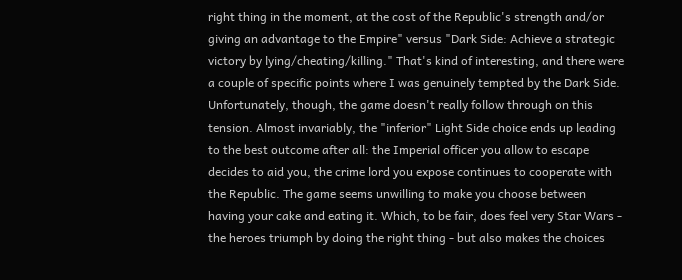right thing in the moment, at the cost of the Republic's strength and/or giving an advantage to the Empire" versus "Dark Side: Achieve a strategic victory by lying/cheating/killing." That's kind of interesting, and there were a couple of specific points where I was genuinely tempted by the Dark Side. Unfortunately, though, the game doesn't really follow through on this tension. Almost invariably, the "inferior" Light Side choice ends up leading to the best outcome after all: the Imperial officer you allow to escape decides to aid you, the crime lord you expose continues to cooperate with the Republic. The game seems unwilling to make you choose between having your cake and eating it. Which, to be fair, does feel very Star Wars - the heroes triumph by doing the right thing - but also makes the choices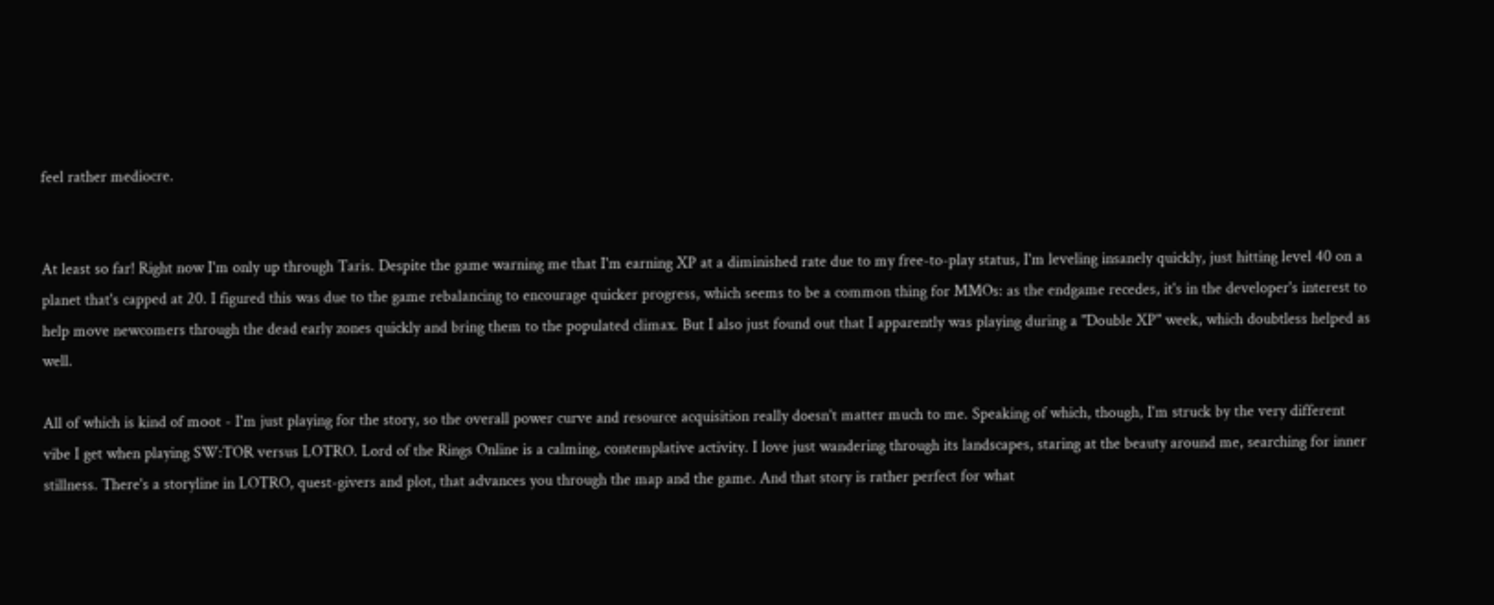feel rather mediocre.


At least so far! Right now I'm only up through Taris. Despite the game warning me that I'm earning XP at a diminished rate due to my free-to-play status, I'm leveling insanely quickly, just hitting level 40 on a planet that's capped at 20. I figured this was due to the game rebalancing to encourage quicker progress, which seems to be a common thing for MMOs: as the endgame recedes, it's in the developer's interest to help move newcomers through the dead early zones quickly and bring them to the populated climax. But I also just found out that I apparently was playing during a "Double XP" week, which doubtless helped as well.

All of which is kind of moot - I'm just playing for the story, so the overall power curve and resource acquisition really doesn't matter much to me. Speaking of which, though, I'm struck by the very different vibe I get when playing SW:TOR versus LOTRO. Lord of the Rings Online is a calming, contemplative activity. I love just wandering through its landscapes, staring at the beauty around me, searching for inner stillness. There's a storyline in LOTRO, quest-givers and plot, that advances you through the map and the game. And that story is rather perfect for what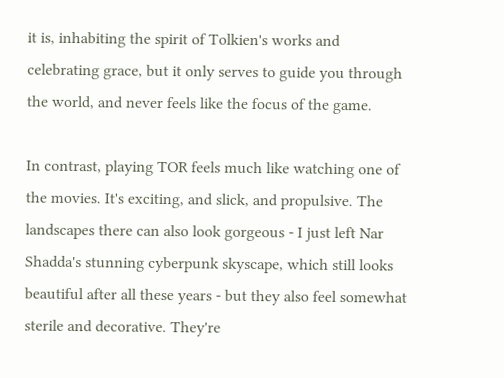it is, inhabiting the spirit of Tolkien's works and celebrating grace, but it only serves to guide you through the world, and never feels like the focus of the game.

In contrast, playing TOR feels much like watching one of the movies. It's exciting, and slick, and propulsive. The landscapes there can also look gorgeous - I just left Nar Shadda's stunning cyberpunk skyscape, which still looks beautiful after all these years - but they also feel somewhat sterile and decorative. They're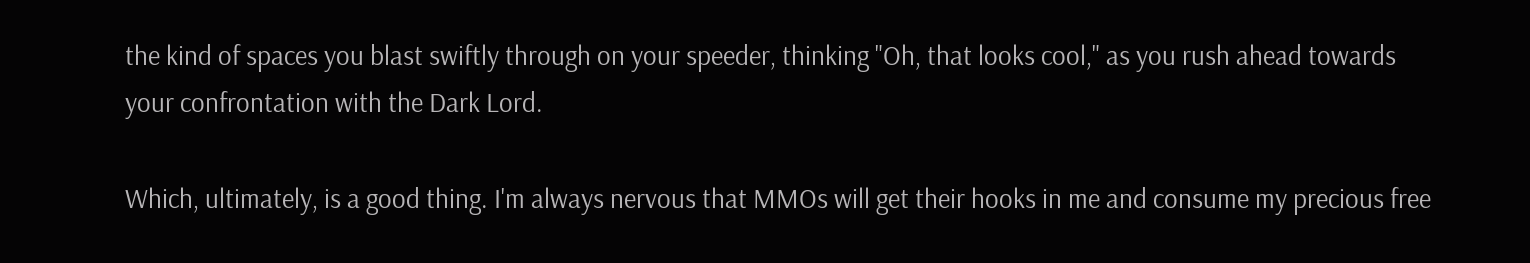the kind of spaces you blast swiftly through on your speeder, thinking "Oh, that looks cool," as you rush ahead towards your confrontation with the Dark Lord.

Which, ultimately, is a good thing. I'm always nervous that MMOs will get their hooks in me and consume my precious free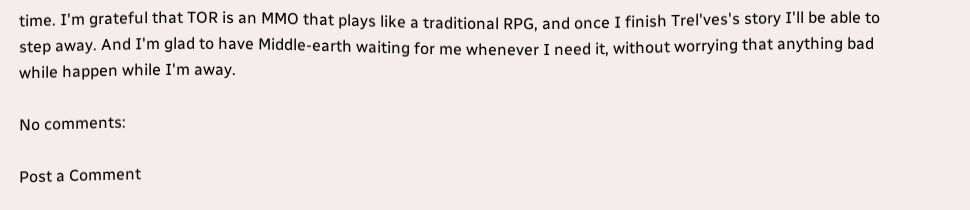time. I'm grateful that TOR is an MMO that plays like a traditional RPG, and once I finish Trel'ves's story I'll be able to step away. And I'm glad to have Middle-earth waiting for me whenever I need it, without worrying that anything bad while happen while I'm away.

No comments:

Post a Comment